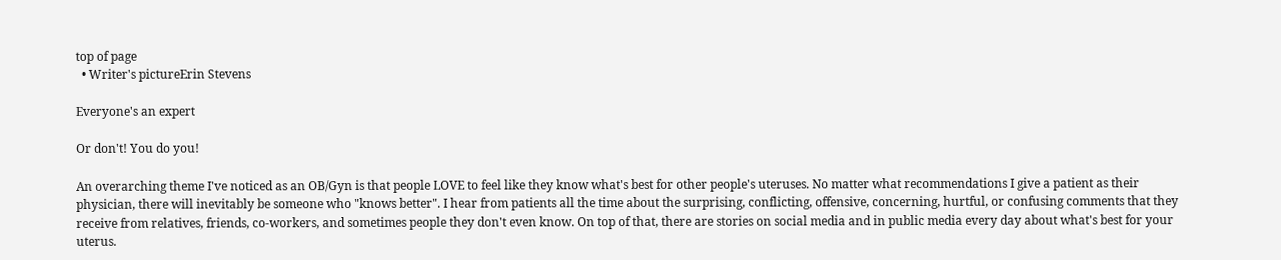top of page
  • Writer's pictureErin Stevens

Everyone's an expert

Or don't! You do you!

An overarching theme I've noticed as an OB/Gyn is that people LOVE to feel like they know what's best for other people's uteruses. No matter what recommendations I give a patient as their physician, there will inevitably be someone who "knows better". I hear from patients all the time about the surprising, conflicting, offensive, concerning, hurtful, or confusing comments that they receive from relatives, friends, co-workers, and sometimes people they don't even know. On top of that, there are stories on social media and in public media every day about what's best for your uterus.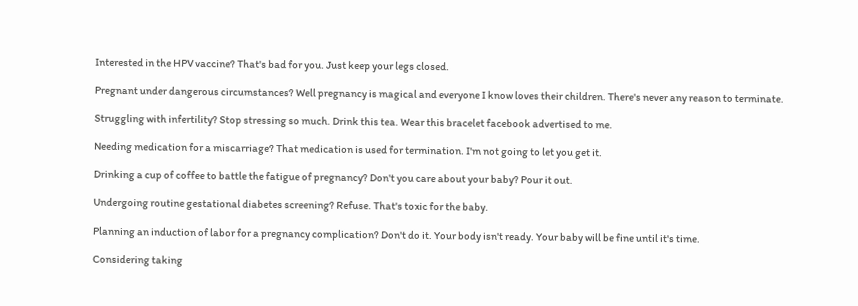Interested in the HPV vaccine? That's bad for you. Just keep your legs closed.

Pregnant under dangerous circumstances? Well pregnancy is magical and everyone I know loves their children. There's never any reason to terminate.

Struggling with infertility? Stop stressing so much. Drink this tea. Wear this bracelet facebook advertised to me.

Needing medication for a miscarriage? That medication is used for termination. I'm not going to let you get it.

Drinking a cup of coffee to battle the fatigue of pregnancy? Don't you care about your baby? Pour it out.

Undergoing routine gestational diabetes screening? Refuse. That's toxic for the baby.

Planning an induction of labor for a pregnancy complication? Don't do it. Your body isn't ready. Your baby will be fine until it's time.

Considering taking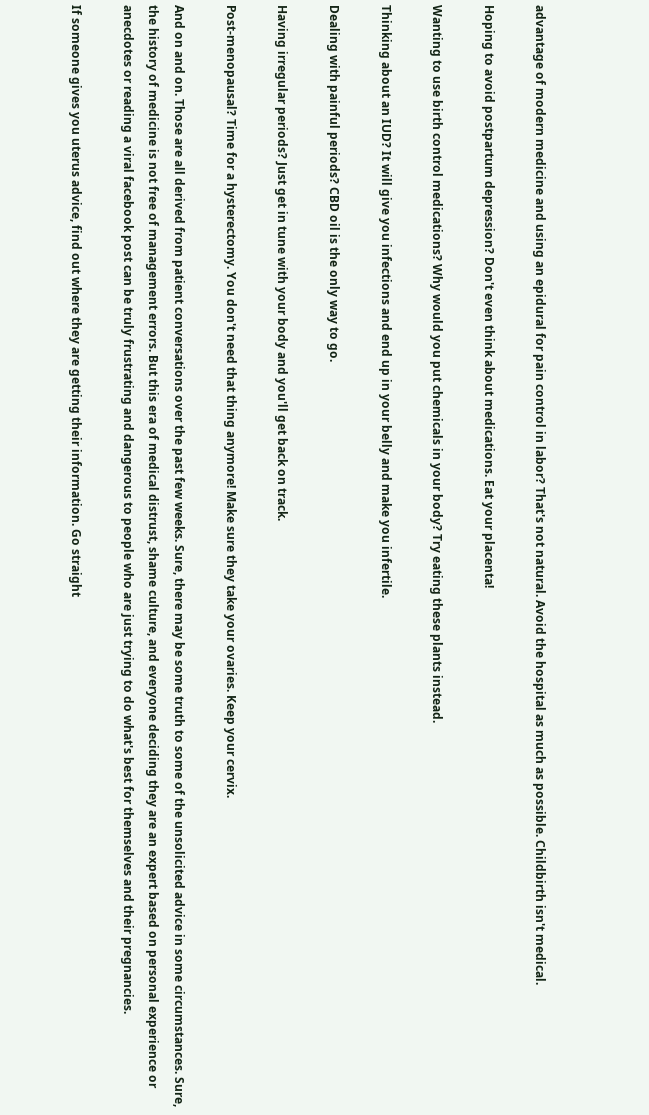advantage of modern medicine and using an epidural for pain control in labor? That's not natural. Avoid the hospital as much as possible. Childbirth isn't medical.

Hoping to avoid postpartum depression? Don't even think about medications. Eat your placenta!

Wanting to use birth control medications? Why would you put chemicals in your body? Try eating these plants instead.

Thinking about an IUD? It will give you infections and end up in your belly and make you infertile.

Dealing with painful periods? CBD oil is the only way to go.

Having irregular periods? Just get in tune with your body and you'll get back on track.

Post-menopausal? Time for a hysterectomy. You don't need that thing anymore! Make sure they take your ovaries. Keep your cervix.

And on and on. Those are all derived from patient conversations over the past few weeks. Sure, there may be some truth to some of the unsolicited advice in some circumstances. Sure, the history of medicine is not free of management errors. But this era of medical distrust, shame culture, and everyone deciding they are an expert based on personal experience or anecdotes or reading a viral facebook post can be truly frustrating and dangerous to people who are just trying to do what's best for themselves and their pregnancies.

If someone gives you uterus advice, find out where they are getting their information. Go straight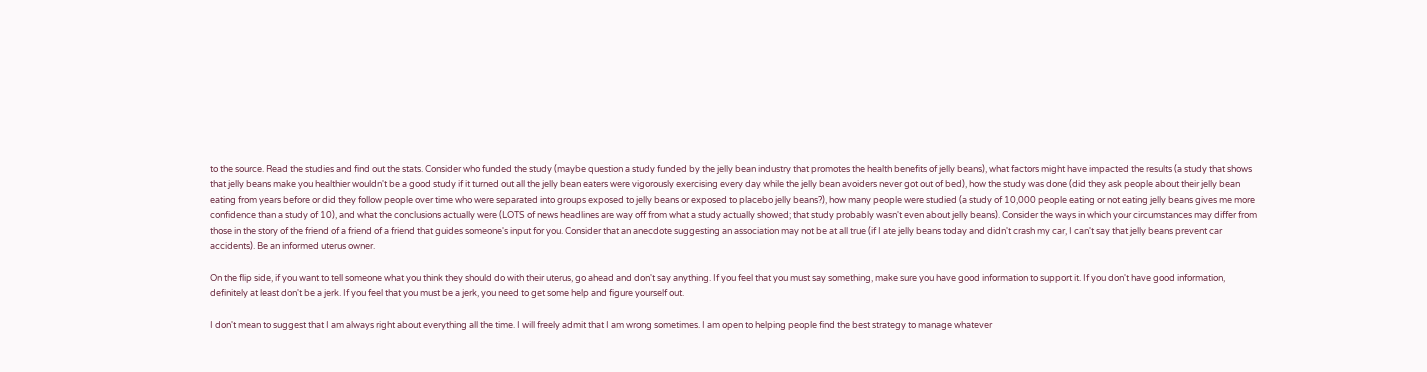to the source. Read the studies and find out the stats. Consider who funded the study (maybe question a study funded by the jelly bean industry that promotes the health benefits of jelly beans), what factors might have impacted the results (a study that shows that jelly beans make you healthier wouldn't be a good study if it turned out all the jelly bean eaters were vigorously exercising every day while the jelly bean avoiders never got out of bed), how the study was done (did they ask people about their jelly bean eating from years before or did they follow people over time who were separated into groups exposed to jelly beans or exposed to placebo jelly beans?), how many people were studied (a study of 10,000 people eating or not eating jelly beans gives me more confidence than a study of 10), and what the conclusions actually were (LOTS of news headlines are way off from what a study actually showed; that study probably wasn't even about jelly beans). Consider the ways in which your circumstances may differ from those in the story of the friend of a friend of a friend that guides someone's input for you. Consider that an anecdote suggesting an association may not be at all true (if I ate jelly beans today and didn't crash my car, I can't say that jelly beans prevent car accidents). Be an informed uterus owner.

On the flip side, if you want to tell someone what you think they should do with their uterus, go ahead and don't say anything. If you feel that you must say something, make sure you have good information to support it. If you don't have good information, definitely at least don't be a jerk. If you feel that you must be a jerk, you need to get some help and figure yourself out.

I don't mean to suggest that I am always right about everything all the time. I will freely admit that I am wrong sometimes. I am open to helping people find the best strategy to manage whatever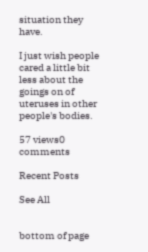situation they have.

I just wish people cared a little bit less about the goings on of uteruses in other people's bodies.

57 views0 comments

Recent Posts

See All


bottom of page